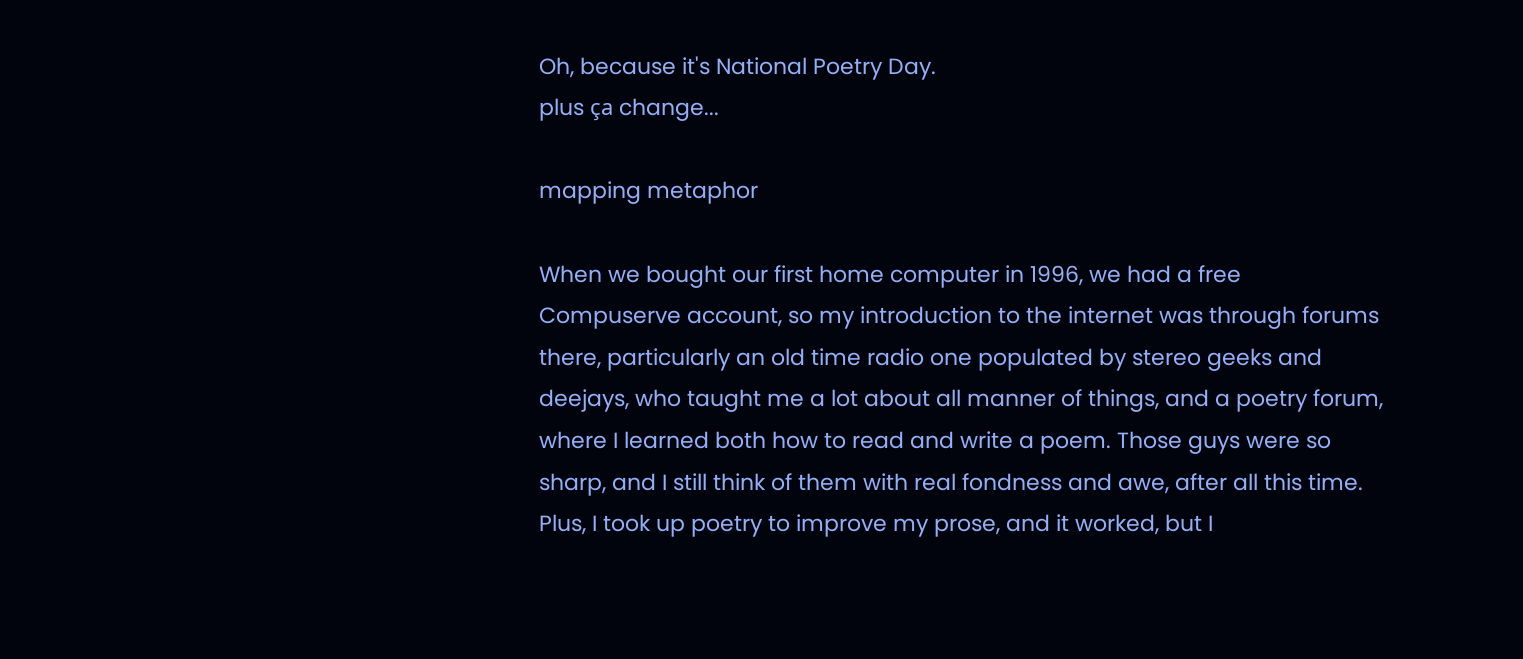Oh, because it's National Poetry Day.
plus ça change...

mapping metaphor

When we bought our first home computer in 1996, we had a free Compuserve account, so my introduction to the internet was through forums there, particularly an old time radio one populated by stereo geeks and deejays, who taught me a lot about all manner of things, and a poetry forum, where I learned both how to read and write a poem. Those guys were so sharp, and I still think of them with real fondness and awe, after all this time. Plus, I took up poetry to improve my prose, and it worked, but I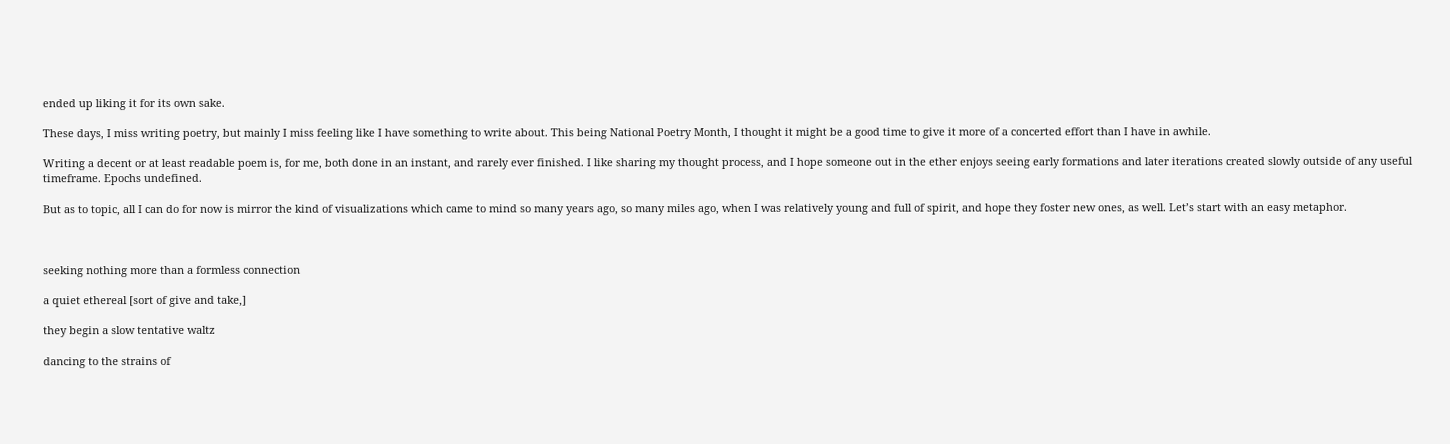ended up liking it for its own sake.

These days, I miss writing poetry, but mainly I miss feeling like I have something to write about. This being National Poetry Month, I thought it might be a good time to give it more of a concerted effort than I have in awhile.

Writing a decent or at least readable poem is, for me, both done in an instant, and rarely ever finished. I like sharing my thought process, and I hope someone out in the ether enjoys seeing early formations and later iterations created slowly outside of any useful timeframe. Epochs undefined.

But as to topic, all I can do for now is mirror the kind of visualizations which came to mind so many years ago, so many miles ago, when I was relatively young and full of spirit, and hope they foster new ones, as well. Let’s start with an easy metaphor.



seeking nothing more than a formless connection

a quiet ethereal [sort of give and take,]

they begin a slow tentative waltz

dancing to the strains of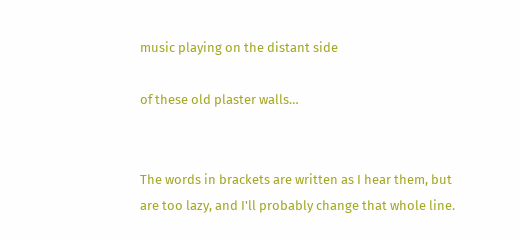music playing on the distant side

of these old plaster walls…


The words in brackets are written as I hear them, but are too lazy, and I'll probably change that whole line.